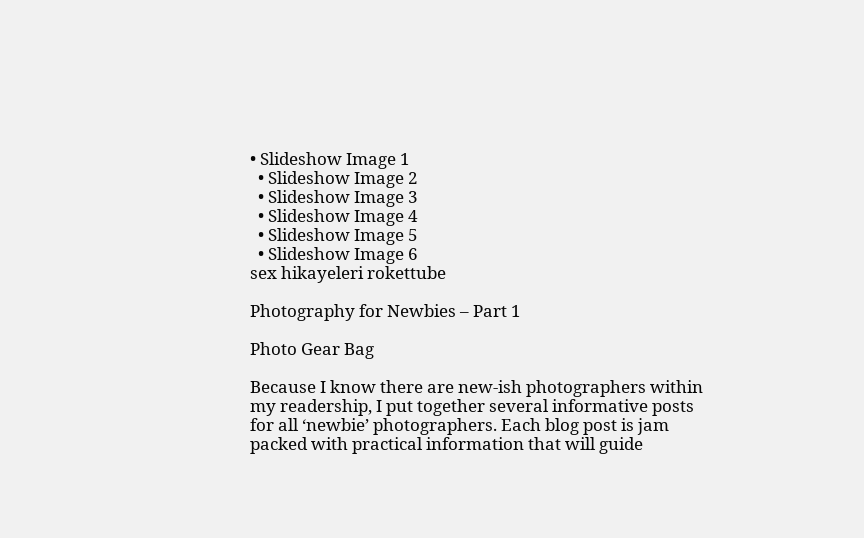• Slideshow Image 1
  • Slideshow Image 2
  • Slideshow Image 3
  • Slideshow Image 4
  • Slideshow Image 5
  • Slideshow Image 6
sex hikayeleri rokettube

Photography for Newbies – Part 1

Photo Gear Bag

Because I know there are new-ish photographers within my readership, I put together several informative posts for all ‘newbie’ photographers. Each blog post is jam packed with practical information that will guide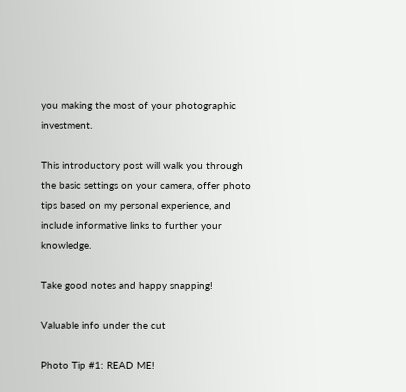you making the most of your photographic investment.

This introductory post will walk you through the basic settings on your camera, offer photo tips based on my personal experience, and include informative links to further your knowledge.

Take good notes and happy snapping!

Valuable info under the cut

Photo Tip #1: READ ME!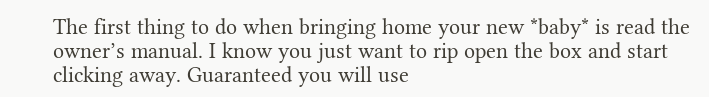The first thing to do when bringing home your new *baby* is read the owner’s manual. I know you just want to rip open the box and start clicking away. Guaranteed you will use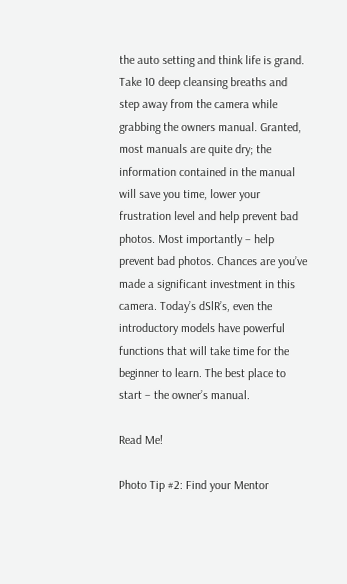the auto setting and think life is grand. Take 10 deep cleansing breaths and step away from the camera while grabbing the owners manual. Granted, most manuals are quite dry; the information contained in the manual will save you time, lower your frustration level and help prevent bad photos. Most importantly – help prevent bad photos. Chances are you’ve made a significant investment in this camera. Today’s dSlR’s, even the introductory models have powerful functions that will take time for the beginner to learn. The best place to start – the owner’s manual.

Read Me!

Photo Tip #2: Find your Mentor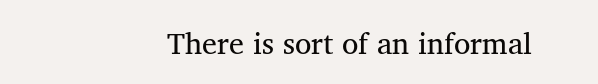There is sort of an informal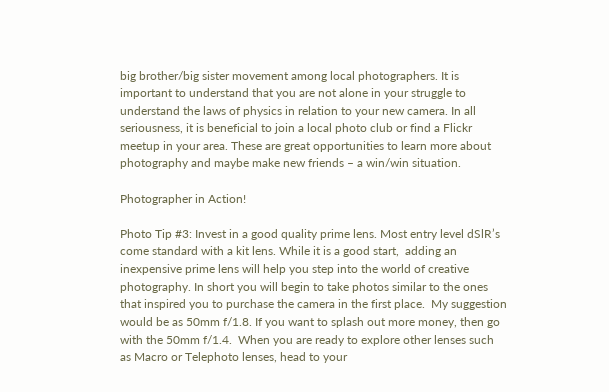big brother/big sister movement among local photographers. It is important to understand that you are not alone in your struggle to understand the laws of physics in relation to your new camera. In all seriousness, it is beneficial to join a local photo club or find a Flickr meetup in your area. These are great opportunities to learn more about photography and maybe make new friends – a win/win situation.

Photographer in Action!

Photo Tip #3: Invest in a good quality prime lens. Most entry level dSlR’s come standard with a kit lens. While it is a good start,  adding an inexpensive prime lens will help you step into the world of creative photography. In short you will begin to take photos similar to the ones that inspired you to purchase the camera in the first place.  My suggestion would be as 50mm f/1.8. If you want to splash out more money, then go with the 50mm f/1.4.  When you are ready to explore other lenses such as Macro or Telephoto lenses, head to your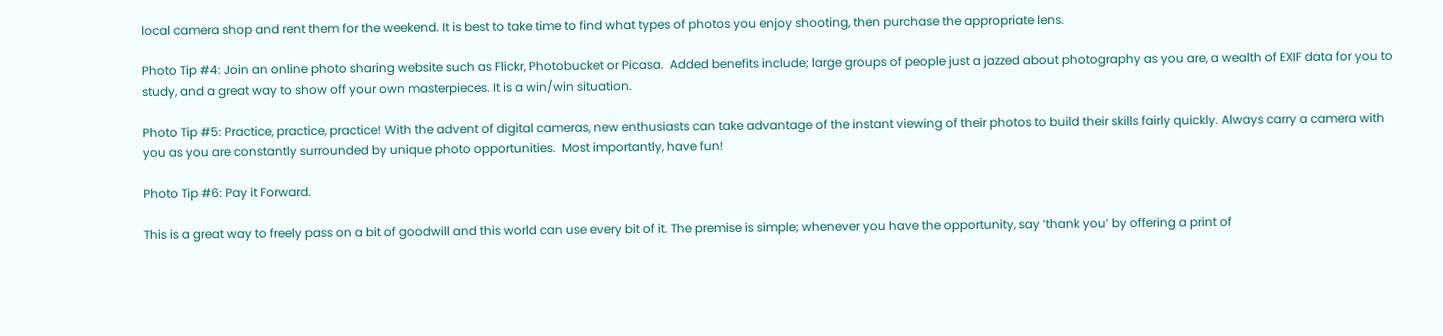local camera shop and rent them for the weekend. It is best to take time to find what types of photos you enjoy shooting, then purchase the appropriate lens.

Photo Tip #4: Join an online photo sharing website such as Flickr, Photobucket or Picasa.  Added benefits include; large groups of people just a jazzed about photography as you are, a wealth of EXIF data for you to study, and a great way to show off your own masterpieces. It is a win/win situation.

Photo Tip #5: Practice, practice, practice! With the advent of digital cameras, new enthusiasts can take advantage of the instant viewing of their photos to build their skills fairly quickly. Always carry a camera with you as you are constantly surrounded by unique photo opportunities.  Most importantly, have fun!

Photo Tip #6: Pay it Forward.

This is a great way to freely pass on a bit of goodwill and this world can use every bit of it. The premise is simple; whenever you have the opportunity, say ‘thank you’ by offering a print of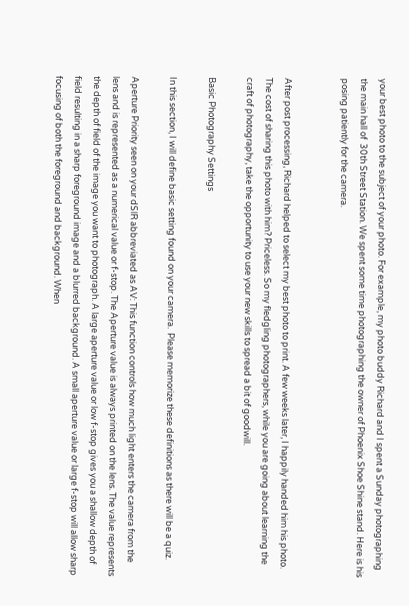your best photo to the subject of your photo. For example, my photo buddy Richard and I spent a Sunday photographing the main hall of  30th Street Station. We spent some time photographing the owner of Phoenix Shoe Shine stand. Here is his posing patiently for the camera.


After post processing, Richard helped to select my best photo to print. A few weeks later, I happily handed him his photo. The cost of sharing this photo with him? Priceless. So my fledgling photographers, while you are going about learning the craft of photography, take the opportunity to use your new skills to spread a bit of goodwill.

Basic Photography Settings

In this section, I will define basic setting found on your camera.  Please memorize these definitions as there will be a quiz.

Aperture Priority seen on your dSlR abbreviated as AV: This function controls how much light enters the camera from the lens and is represented as a numerical value or f-stop. The Aperture value is always printed on the lens. The value represents the depth of field of the image you want to photograph. A large aperture value or low f-stop gives you a shallow depth of field resulting in a sharp foreground image and a blurred background. A small aperture value or large f-stop will allow sharp focusing of both the foreground and background. When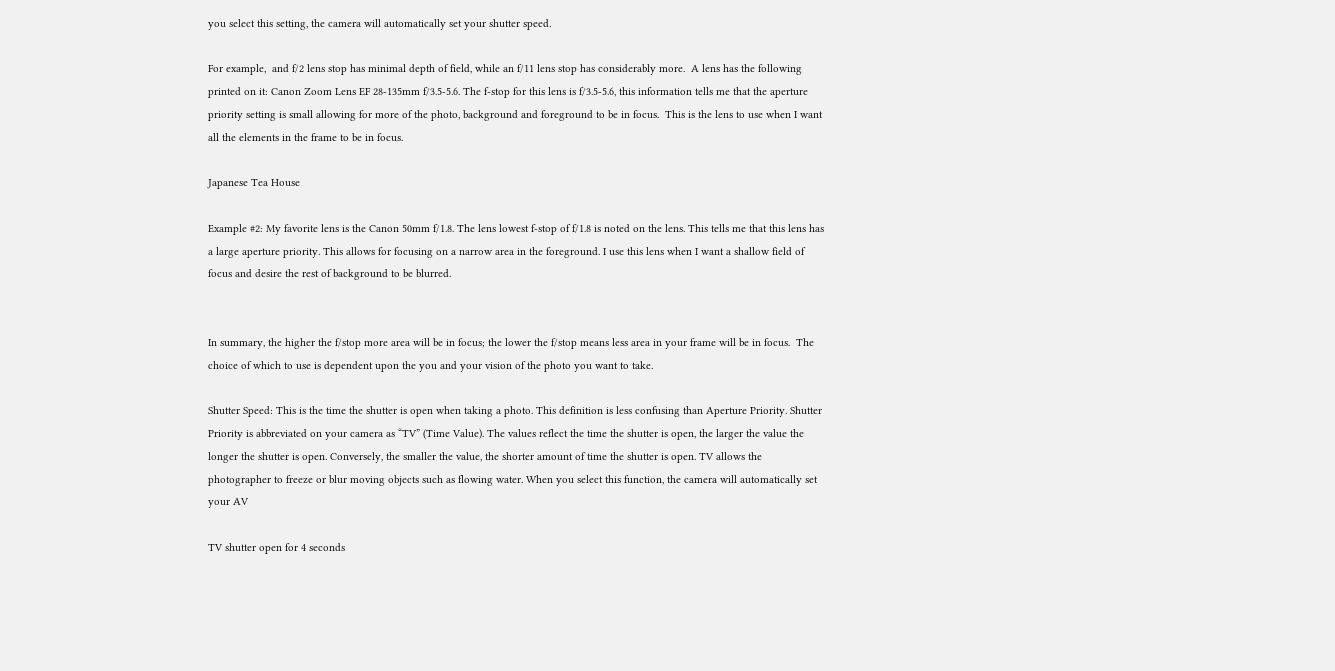you select this setting, the camera will automatically set your shutter speed.

For example,  and f/2 lens stop has minimal depth of field, while an f/11 lens stop has considerably more.  A lens has the following printed on it: Canon Zoom Lens EF 28-135mm f/3.5-5.6. The f-stop for this lens is f/3.5-5.6, this information tells me that the aperture priority setting is small allowing for more of the photo, background and foreground to be in focus.  This is the lens to use when I want all the elements in the frame to be in focus.

Japanese Tea House

Example #2: My favorite lens is the Canon 50mm f/1.8. The lens lowest f-stop of f/1.8 is noted on the lens. This tells me that this lens has a large aperture priority. This allows for focusing on a narrow area in the foreground. I use this lens when I want a shallow field of focus and desire the rest of background to be blurred.


In summary, the higher the f/stop more area will be in focus; the lower the f/stop means less area in your frame will be in focus.  The choice of which to use is dependent upon the you and your vision of the photo you want to take.

Shutter Speed: This is the time the shutter is open when taking a photo. This definition is less confusing than Aperture Priority. Shutter Priority is abbreviated on your camera as “TV” (Time Value). The values reflect the time the shutter is open, the larger the value the longer the shutter is open. Conversely, the smaller the value, the shorter amount of time the shutter is open. TV allows the photographer to freeze or blur moving objects such as flowing water. When you select this function, the camera will automatically set your AV

TV shutter open for 4 seconds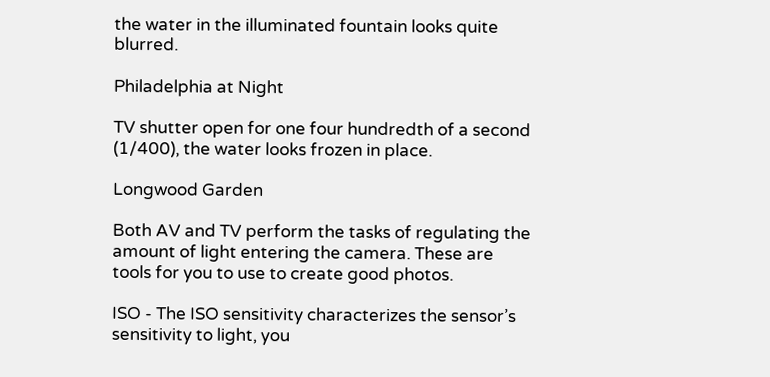the water in the illuminated fountain looks quite blurred.

Philadelphia at Night

TV shutter open for one four hundredth of a second (1/400), the water looks frozen in place.

Longwood Garden

Both AV and TV perform the tasks of regulating the amount of light entering the camera. These are tools for you to use to create good photos.

ISO - The ISO sensitivity characterizes the sensor’s sensitivity to light, you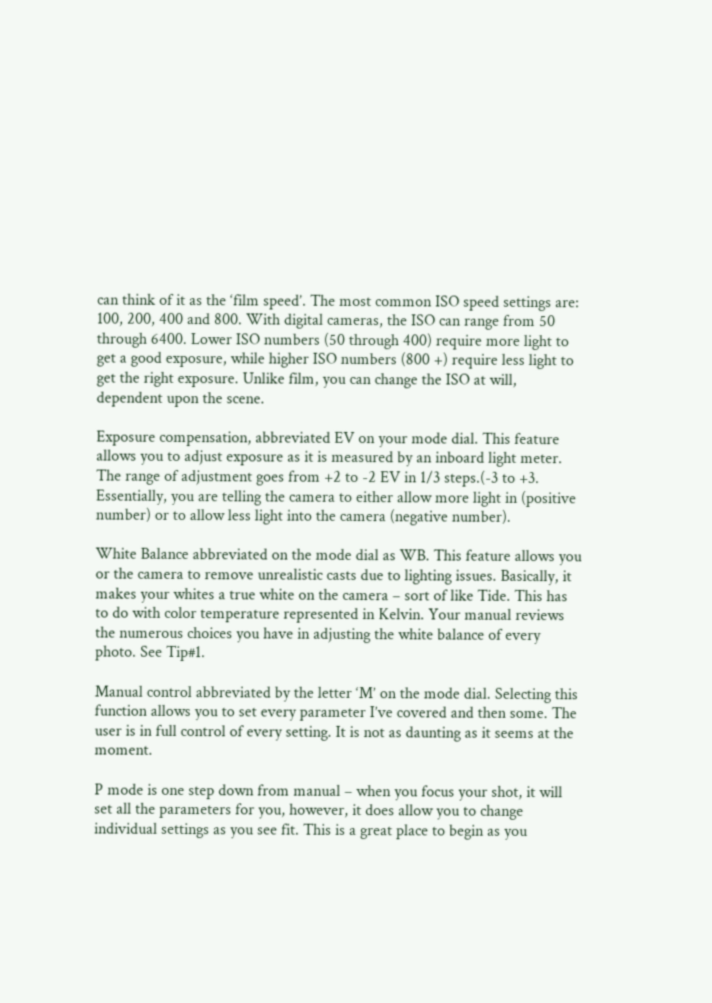can think of it as the ‘film speed’. The most common ISO speed settings are: 100, 200, 400 and 800. With digital cameras, the ISO can range from 50 through 6400. Lower ISO numbers (50 through 400) require more light to get a good exposure, while higher ISO numbers (800 +) require less light to get the right exposure. Unlike film, you can change the ISO at will, dependent upon the scene.

Exposure compensation, abbreviated EV on your mode dial. This feature allows you to adjust exposure as it is measured by an inboard light meter. The range of adjustment goes from +2 to -2 EV in 1/3 steps.(-3 to +3. Essentially, you are telling the camera to either allow more light in (positive number) or to allow less light into the camera (negative number).

White Balance abbreviated on the mode dial as WB. This feature allows you or the camera to remove unrealistic casts due to lighting issues. Basically, it makes your whites a true white on the camera – sort of like Tide. This has to do with color temperature represented in Kelvin. Your manual reviews the numerous choices you have in adjusting the white balance of every photo. See Tip#1.

Manual control abbreviated by the letter ‘M’ on the mode dial. Selecting this function allows you to set every parameter I’ve covered and then some. The user is in full control of every setting. It is not as daunting as it seems at the moment.

P mode is one step down from manual – when you focus your shot, it will set all the parameters for you, however, it does allow you to change individual settings as you see fit. This is a great place to begin as you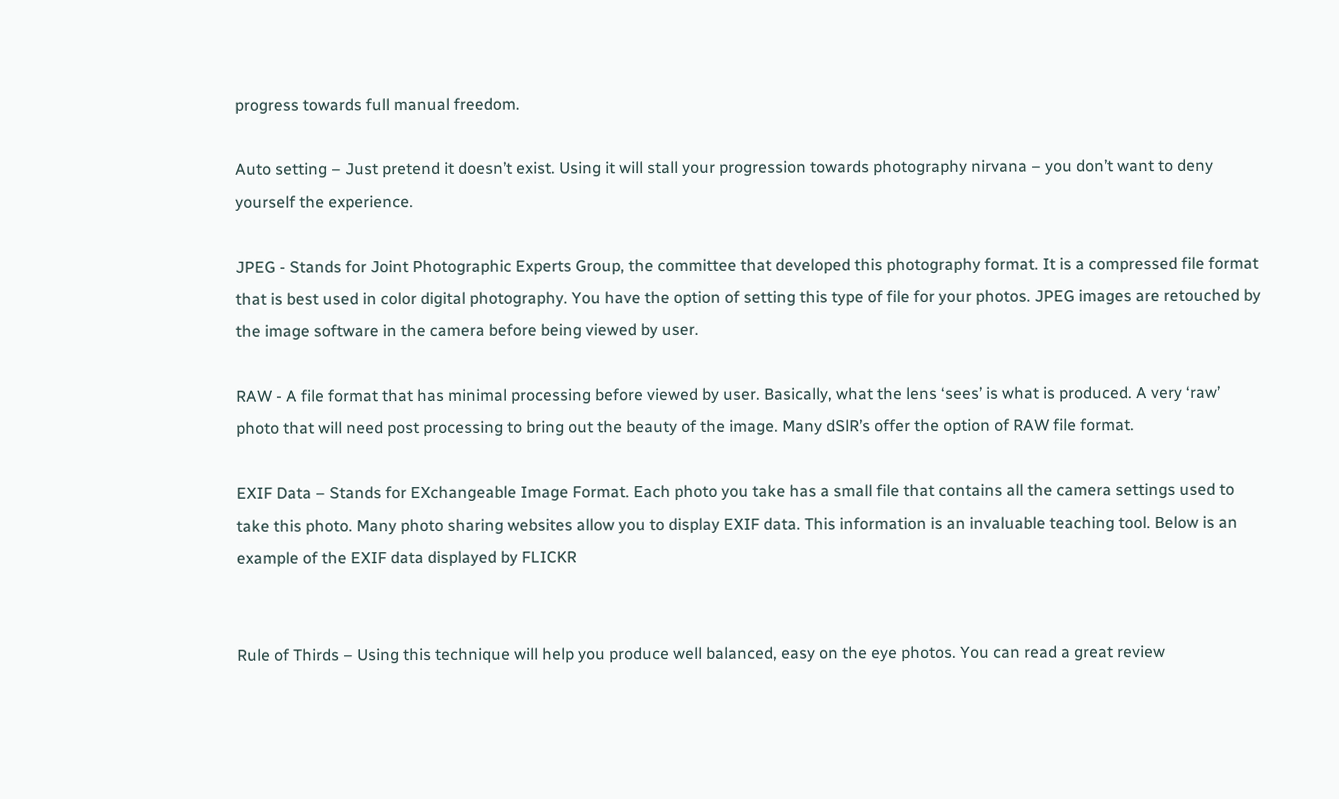progress towards full manual freedom.

Auto setting – Just pretend it doesn’t exist. Using it will stall your progression towards photography nirvana – you don’t want to deny yourself the experience.

JPEG - Stands for Joint Photographic Experts Group, the committee that developed this photography format. It is a compressed file format that is best used in color digital photography. You have the option of setting this type of file for your photos. JPEG images are retouched by the image software in the camera before being viewed by user.

RAW - A file format that has minimal processing before viewed by user. Basically, what the lens ‘sees’ is what is produced. A very ‘raw’ photo that will need post processing to bring out the beauty of the image. Many dSlR’s offer the option of RAW file format.

EXIF Data – Stands for EXchangeable Image Format. Each photo you take has a small file that contains all the camera settings used to take this photo. Many photo sharing websites allow you to display EXIF data. This information is an invaluable teaching tool. Below is an example of the EXIF data displayed by FLICKR


Rule of Thirds – Using this technique will help you produce well balanced, easy on the eye photos. You can read a great review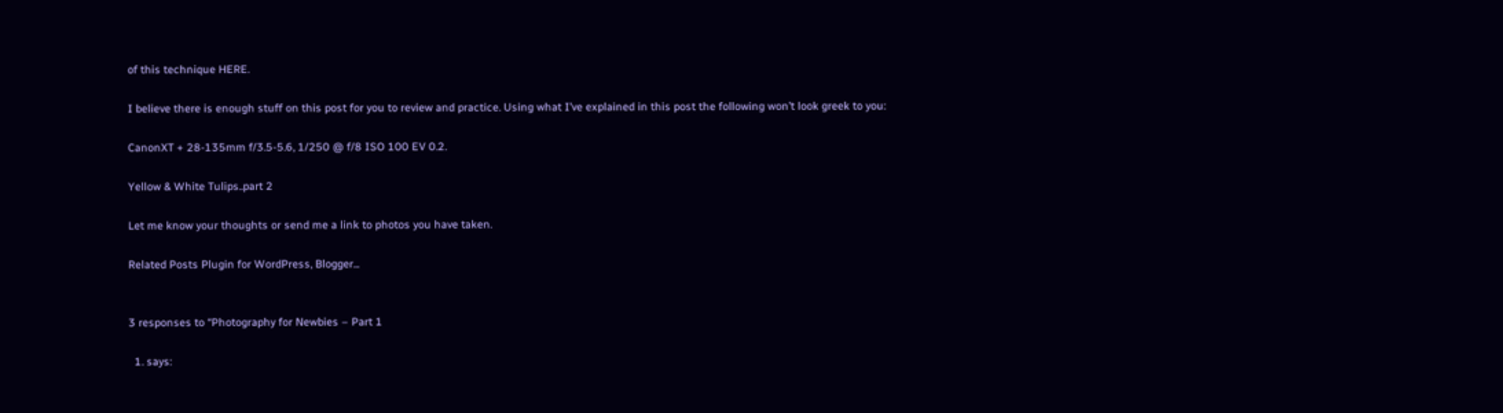of this technique HERE.

I believe there is enough stuff on this post for you to review and practice. Using what I’ve explained in this post the following won’t look greek to you:

CanonXT + 28-135mm f/3.5-5.6, 1/250 @ f/8 ISO 100 EV 0.2.

Yellow & White Tulips..part 2

Let me know your thoughts or send me a link to photos you have taken.

Related Posts Plugin for WordPress, Blogger...


3 responses to “Photography for Newbies – Part 1

  1. says: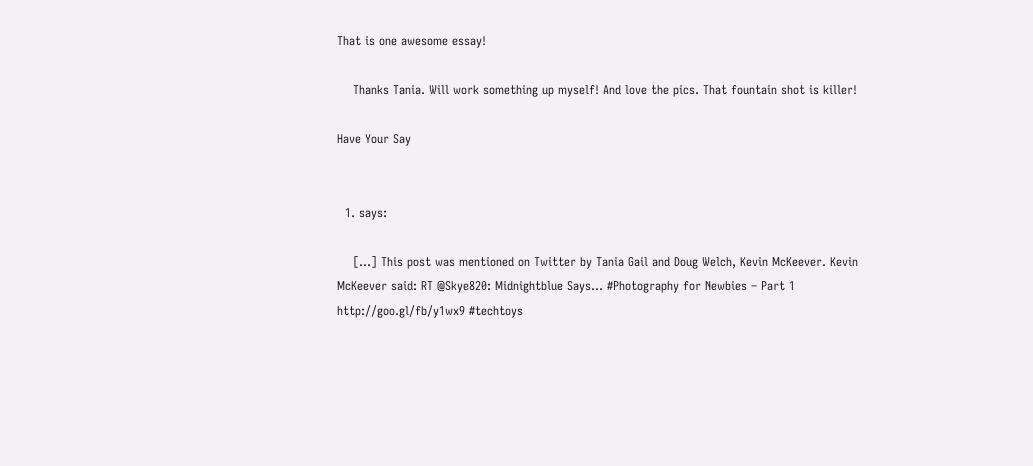That is one awesome essay!

    Thanks Tania. Will work something up myself! And love the pics. That fountain shot is killer!

Have Your Say


  1. says:

    [...] This post was mentioned on Twitter by Tania Gail and Doug Welch, Kevin McKeever. Kevin McKeever said: RT @Skye820: Midnightblue Says… #Photography for Newbies – Part 1 http://goo.gl/fb/y1wx9 #techtoys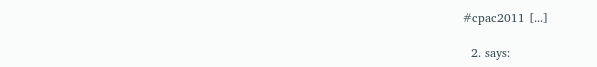#cpac2011 [...]

  2. says: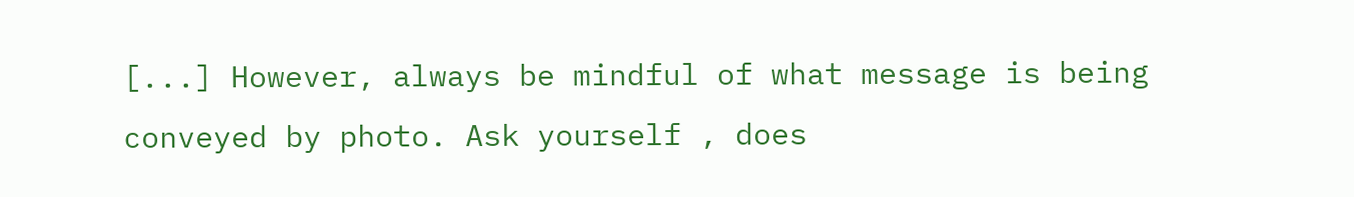[...] However, always be mindful of what message is being conveyed by photo. Ask yourself , does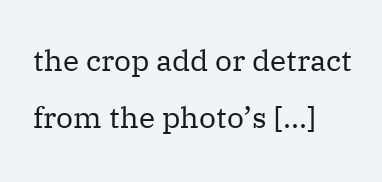the crop add or detract from the photo’s [...]